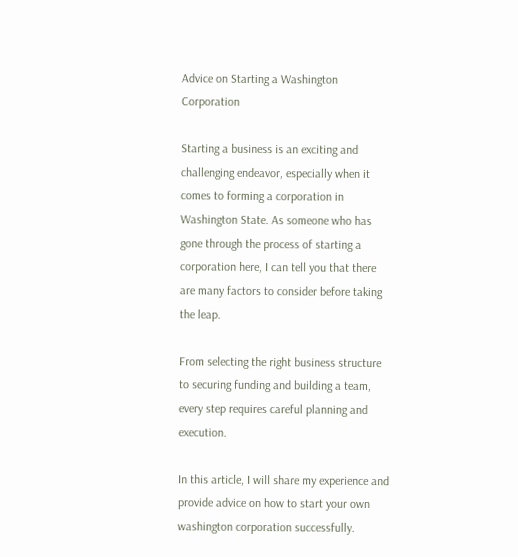Advice on Starting a Washington Corporation

Starting a business is an exciting and challenging endeavor, especially when it comes to forming a corporation in Washington State. As someone who has gone through the process of starting a corporation here, I can tell you that there are many factors to consider before taking the leap.

From selecting the right business structure to securing funding and building a team, every step requires careful planning and execution.

In this article, I will share my experience and provide advice on how to start your own washington corporation successfully.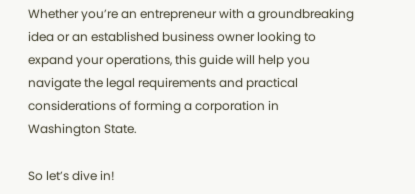Whether you’re an entrepreneur with a groundbreaking idea or an established business owner looking to expand your operations, this guide will help you navigate the legal requirements and practical considerations of forming a corporation in Washington State.

So let’s dive in!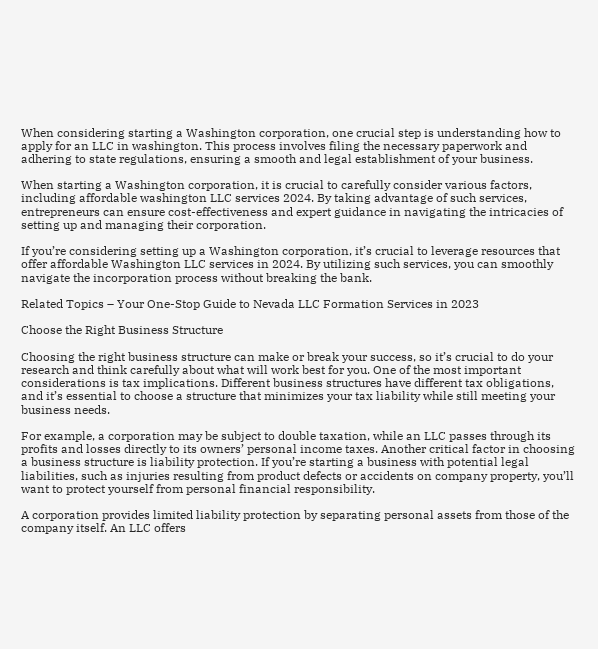When considering starting a Washington corporation, one crucial step is understanding how to apply for an LLC in washington. This process involves filing the necessary paperwork and adhering to state regulations, ensuring a smooth and legal establishment of your business.

When starting a Washington corporation, it is crucial to carefully consider various factors, including affordable washington LLC services 2024. By taking advantage of such services, entrepreneurs can ensure cost-effectiveness and expert guidance in navigating the intricacies of setting up and managing their corporation.

If you’re considering setting up a Washington corporation, it’s crucial to leverage resources that offer affordable Washington LLC services in 2024. By utilizing such services, you can smoothly navigate the incorporation process without breaking the bank.

Related Topics – Your One-Stop Guide to Nevada LLC Formation Services in 2023

Choose the Right Business Structure

Choosing the right business structure can make or break your success, so it’s crucial to do your research and think carefully about what will work best for you. One of the most important considerations is tax implications. Different business structures have different tax obligations, and it’s essential to choose a structure that minimizes your tax liability while still meeting your business needs.

For example, a corporation may be subject to double taxation, while an LLC passes through its profits and losses directly to its owners’ personal income taxes. Another critical factor in choosing a business structure is liability protection. If you’re starting a business with potential legal liabilities, such as injuries resulting from product defects or accidents on company property, you’ll want to protect yourself from personal financial responsibility.

A corporation provides limited liability protection by separating personal assets from those of the company itself. An LLC offers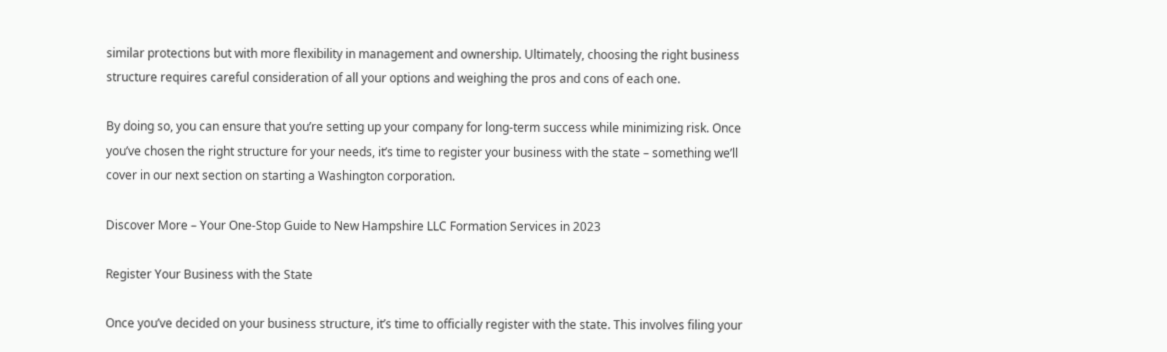similar protections but with more flexibility in management and ownership. Ultimately, choosing the right business structure requires careful consideration of all your options and weighing the pros and cons of each one.

By doing so, you can ensure that you’re setting up your company for long-term success while minimizing risk. Once you’ve chosen the right structure for your needs, it’s time to register your business with the state – something we’ll cover in our next section on starting a Washington corporation.

Discover More – Your One-Stop Guide to New Hampshire LLC Formation Services in 2023

Register Your Business with the State

Once you’ve decided on your business structure, it’s time to officially register with the state. This involves filing your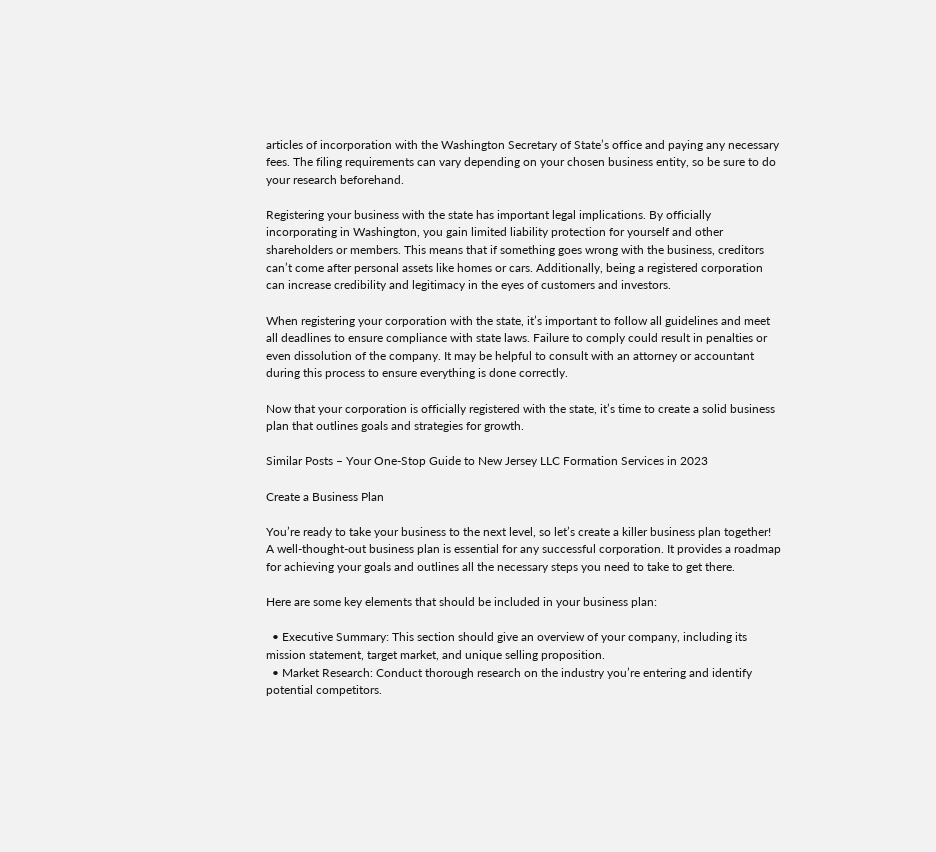articles of incorporation with the Washington Secretary of State’s office and paying any necessary fees. The filing requirements can vary depending on your chosen business entity, so be sure to do your research beforehand.

Registering your business with the state has important legal implications. By officially incorporating in Washington, you gain limited liability protection for yourself and other shareholders or members. This means that if something goes wrong with the business, creditors can’t come after personal assets like homes or cars. Additionally, being a registered corporation can increase credibility and legitimacy in the eyes of customers and investors.

When registering your corporation with the state, it’s important to follow all guidelines and meet all deadlines to ensure compliance with state laws. Failure to comply could result in penalties or even dissolution of the company. It may be helpful to consult with an attorney or accountant during this process to ensure everything is done correctly.

Now that your corporation is officially registered with the state, it’s time to create a solid business plan that outlines goals and strategies for growth.

Similar Posts – Your One-Stop Guide to New Jersey LLC Formation Services in 2023

Create a Business Plan

You’re ready to take your business to the next level, so let’s create a killer business plan together! A well-thought-out business plan is essential for any successful corporation. It provides a roadmap for achieving your goals and outlines all the necessary steps you need to take to get there.

Here are some key elements that should be included in your business plan:

  • Executive Summary: This section should give an overview of your company, including its mission statement, target market, and unique selling proposition.
  • Market Research: Conduct thorough research on the industry you’re entering and identify potential competitors.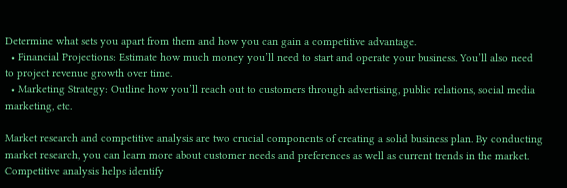Determine what sets you apart from them and how you can gain a competitive advantage.
  • Financial Projections: Estimate how much money you’ll need to start and operate your business. You’ll also need to project revenue growth over time.
  • Marketing Strategy: Outline how you’ll reach out to customers through advertising, public relations, social media marketing, etc.

Market research and competitive analysis are two crucial components of creating a solid business plan. By conducting market research, you can learn more about customer needs and preferences as well as current trends in the market. Competitive analysis helps identify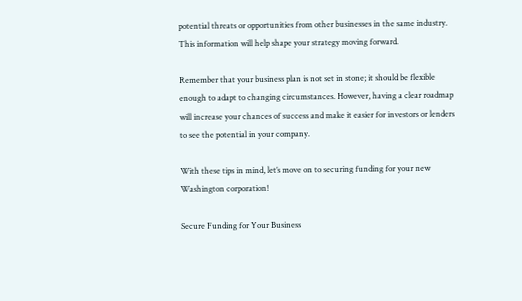potential threats or opportunities from other businesses in the same industry. This information will help shape your strategy moving forward.

Remember that your business plan is not set in stone; it should be flexible enough to adapt to changing circumstances. However, having a clear roadmap will increase your chances of success and make it easier for investors or lenders to see the potential in your company.

With these tips in mind, let’s move on to securing funding for your new Washington corporation!

Secure Funding for Your Business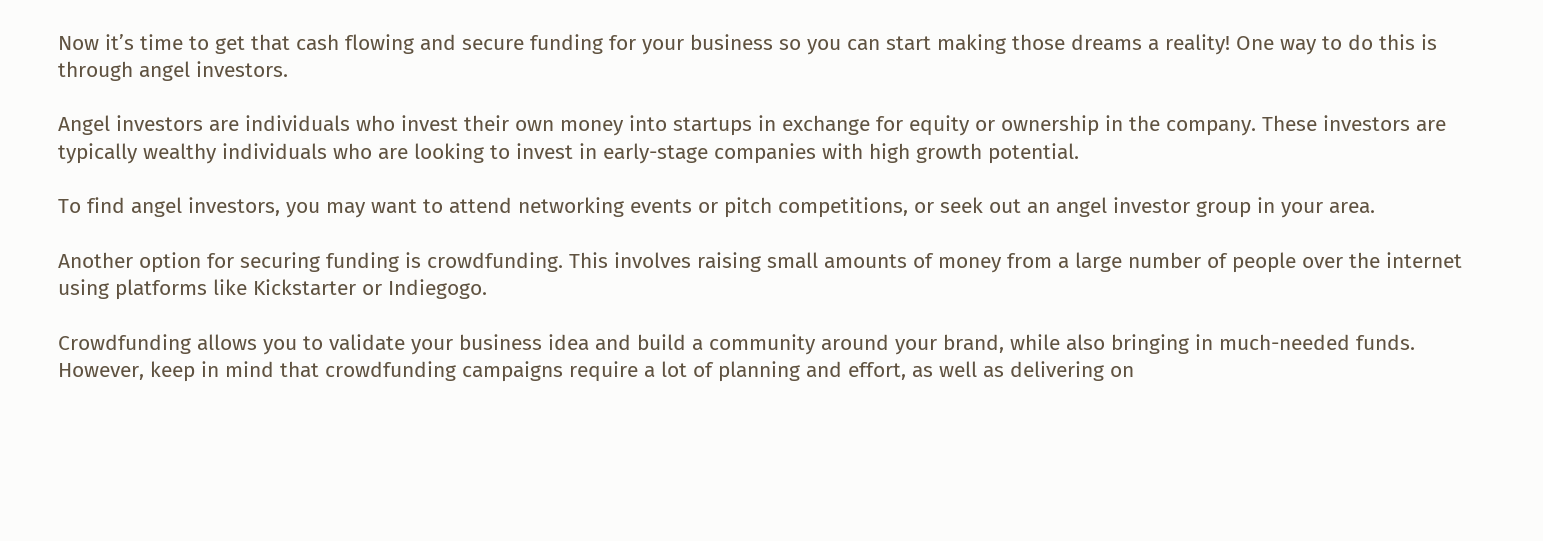Now it’s time to get that cash flowing and secure funding for your business so you can start making those dreams a reality! One way to do this is through angel investors.

Angel investors are individuals who invest their own money into startups in exchange for equity or ownership in the company. These investors are typically wealthy individuals who are looking to invest in early-stage companies with high growth potential.

To find angel investors, you may want to attend networking events or pitch competitions, or seek out an angel investor group in your area.

Another option for securing funding is crowdfunding. This involves raising small amounts of money from a large number of people over the internet using platforms like Kickstarter or Indiegogo.

Crowdfunding allows you to validate your business idea and build a community around your brand, while also bringing in much-needed funds. However, keep in mind that crowdfunding campaigns require a lot of planning and effort, as well as delivering on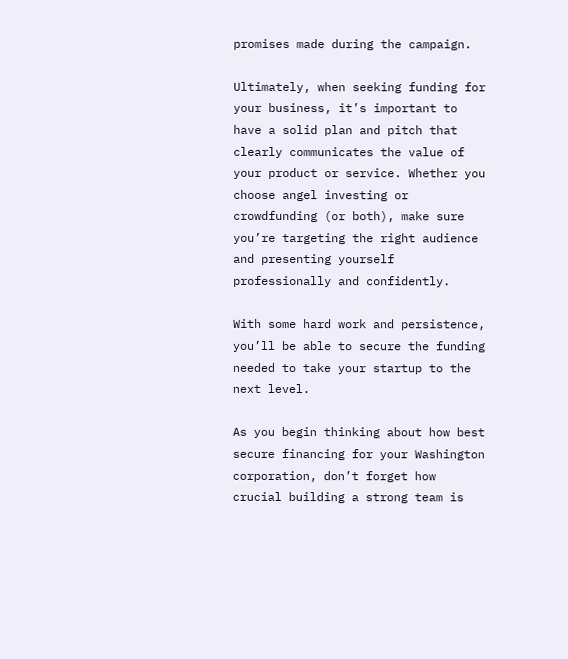promises made during the campaign.

Ultimately, when seeking funding for your business, it’s important to have a solid plan and pitch that clearly communicates the value of your product or service. Whether you choose angel investing or crowdfunding (or both), make sure you’re targeting the right audience and presenting yourself professionally and confidently.

With some hard work and persistence, you’ll be able to secure the funding needed to take your startup to the next level.

As you begin thinking about how best secure financing for your Washington corporation, don’t forget how crucial building a strong team is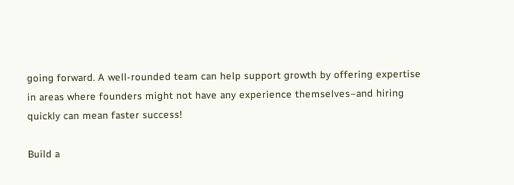going forward. A well-rounded team can help support growth by offering expertise in areas where founders might not have any experience themselves–and hiring quickly can mean faster success!

Build a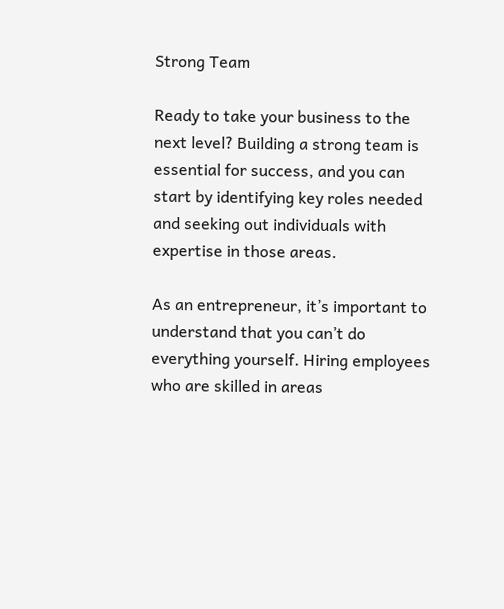Strong Team

Ready to take your business to the next level? Building a strong team is essential for success, and you can start by identifying key roles needed and seeking out individuals with expertise in those areas.

As an entrepreneur, it’s important to understand that you can’t do everything yourself. Hiring employees who are skilled in areas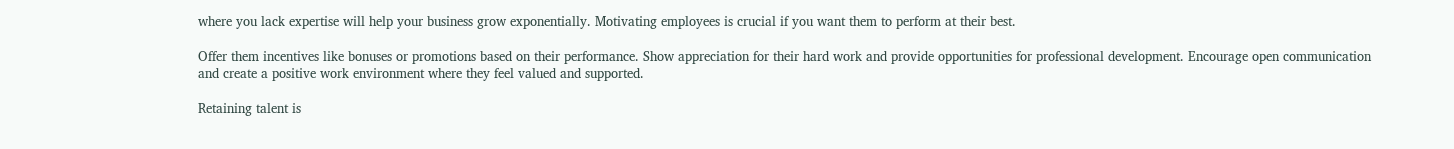where you lack expertise will help your business grow exponentially. Motivating employees is crucial if you want them to perform at their best.

Offer them incentives like bonuses or promotions based on their performance. Show appreciation for their hard work and provide opportunities for professional development. Encourage open communication and create a positive work environment where they feel valued and supported.

Retaining talent is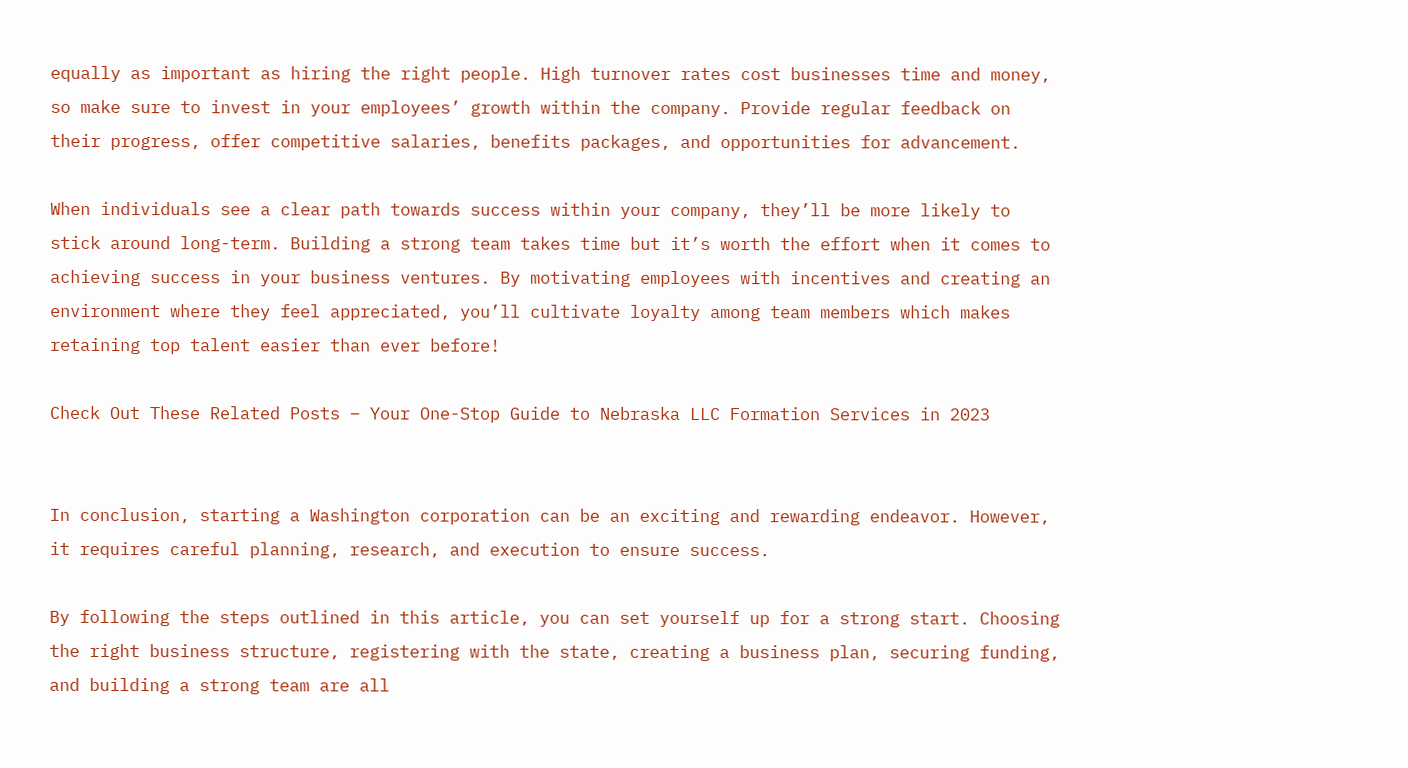equally as important as hiring the right people. High turnover rates cost businesses time and money, so make sure to invest in your employees’ growth within the company. Provide regular feedback on their progress, offer competitive salaries, benefits packages, and opportunities for advancement.

When individuals see a clear path towards success within your company, they’ll be more likely to stick around long-term. Building a strong team takes time but it’s worth the effort when it comes to achieving success in your business ventures. By motivating employees with incentives and creating an environment where they feel appreciated, you’ll cultivate loyalty among team members which makes retaining top talent easier than ever before!

Check Out These Related Posts – Your One-Stop Guide to Nebraska LLC Formation Services in 2023


In conclusion, starting a Washington corporation can be an exciting and rewarding endeavor. However, it requires careful planning, research, and execution to ensure success.

By following the steps outlined in this article, you can set yourself up for a strong start. Choosing the right business structure, registering with the state, creating a business plan, securing funding, and building a strong team are all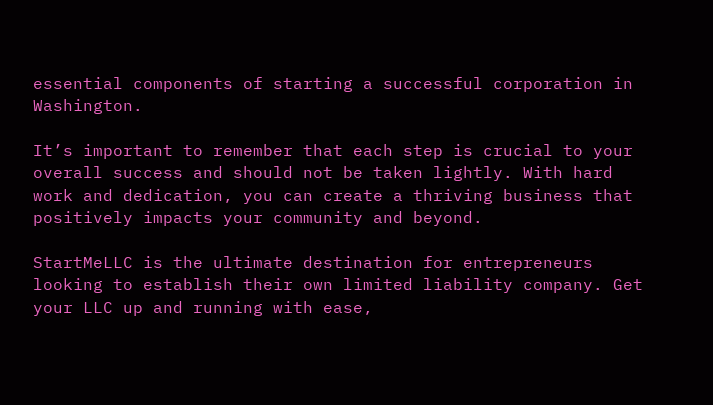essential components of starting a successful corporation in Washington.

It’s important to remember that each step is crucial to your overall success and should not be taken lightly. With hard work and dedication, you can create a thriving business that positively impacts your community and beyond.

StartMeLLC is the ultimate destination for entrepreneurs looking to establish their own limited liability company. Get your LLC up and running with ease,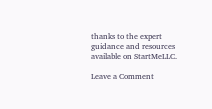thanks to the expert guidance and resources available on StartMeLLC.

Leave a Comment